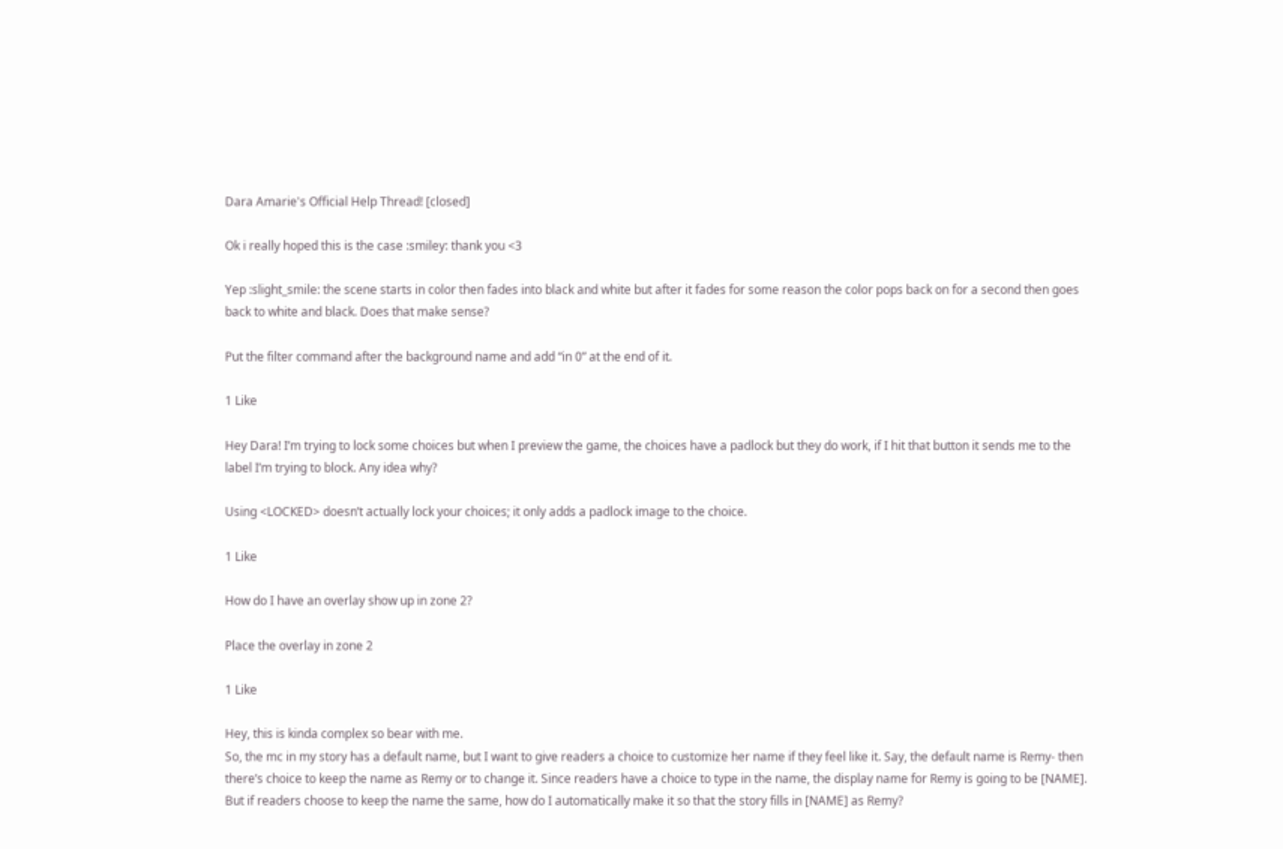Dara Amarie's Official Help Thread! [closed]

Ok i really hoped this is the case :smiley: thank you <3

Yep :slight_smile: the scene starts in color then fades into black and white but after it fades for some reason the color pops back on for a second then goes back to white and black. Does that make sense?

Put the filter command after the background name and add “in 0” at the end of it.

1 Like

Hey Dara! I’m trying to lock some choices but when I preview the game, the choices have a padlock but they do work, if I hit that button it sends me to the label I’m trying to block. Any idea why?

Using <LOCKED> doesn’t actually lock your choices; it only adds a padlock image to the choice.

1 Like

How do I have an overlay show up in zone 2?

Place the overlay in zone 2

1 Like

Hey, this is kinda complex so bear with me.
So, the mc in my story has a default name, but I want to give readers a choice to customize her name if they feel like it. Say, the default name is Remy- then there’s choice to keep the name as Remy or to change it. Since readers have a choice to type in the name, the display name for Remy is going to be [NAME]. But if readers choose to keep the name the same, how do I automatically make it so that the story fills in [NAME] as Remy?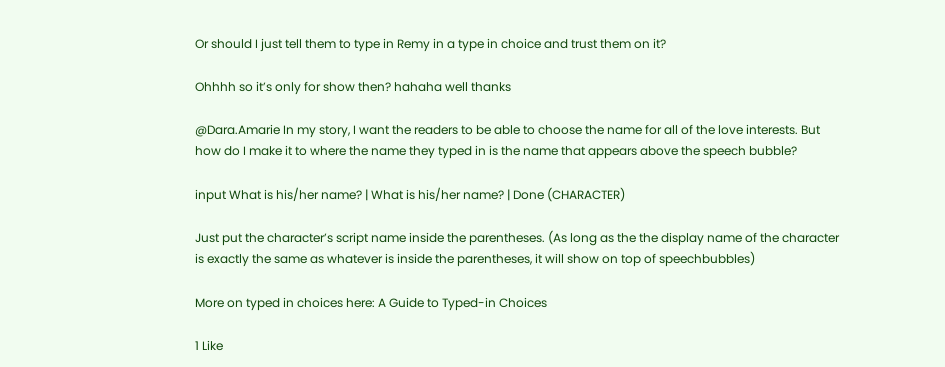Or should I just tell them to type in Remy in a type in choice and trust them on it?

Ohhhh so it’s only for show then? hahaha well thanks

@Dara.Amarie In my story, I want the readers to be able to choose the name for all of the love interests. But how do I make it to where the name they typed in is the name that appears above the speech bubble?

input What is his/her name? | What is his/her name? | Done (CHARACTER)

Just put the character’s script name inside the parentheses. (As long as the the display name of the character is exactly the same as whatever is inside the parentheses, it will show on top of speechbubbles)

More on typed in choices here: A Guide to Typed-in Choices

1 Like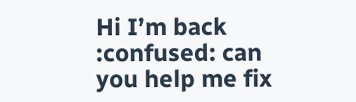Hi I’m back :confused: can you help me fix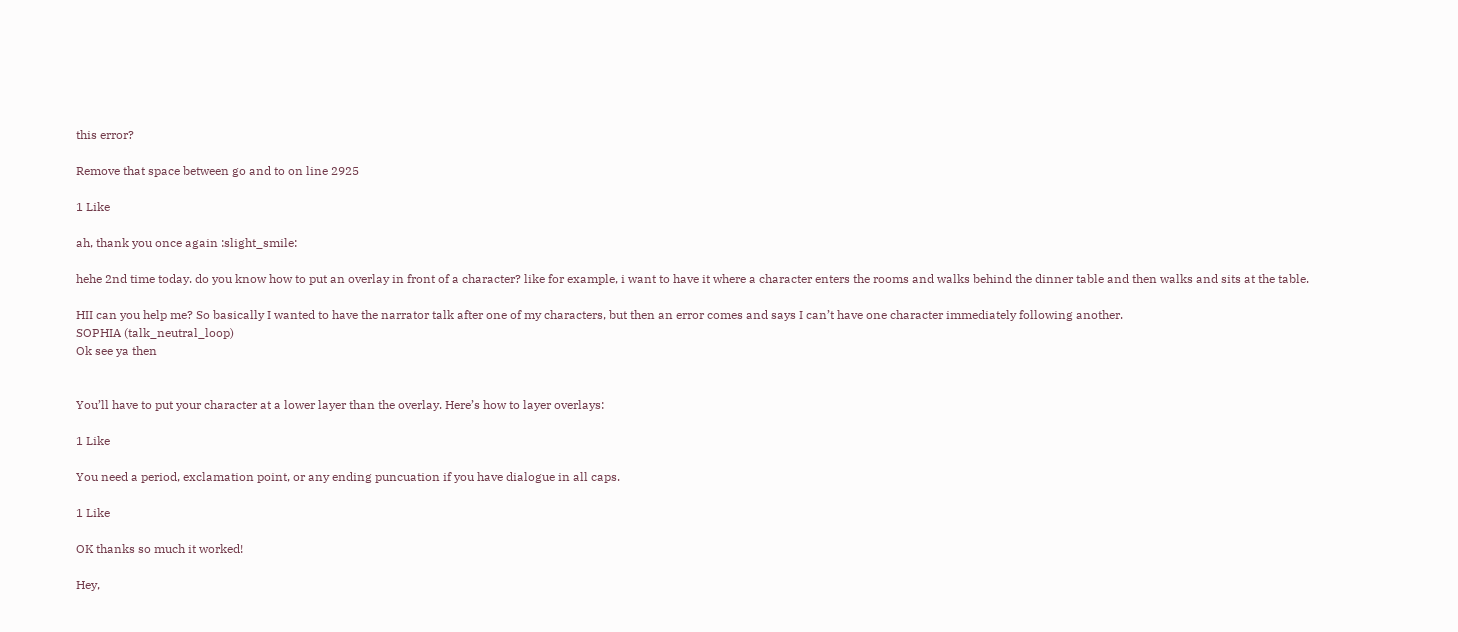this error?

Remove that space between go and to on line 2925

1 Like

ah, thank you once again :slight_smile:

hehe 2nd time today. do you know how to put an overlay in front of a character? like for example, i want to have it where a character enters the rooms and walks behind the dinner table and then walks and sits at the table.

HII can you help me? So basically I wanted to have the narrator talk after one of my characters, but then an error comes and says I can’t have one character immediately following another.
SOPHIA (talk_neutral_loop)
Ok see ya then


You’ll have to put your character at a lower layer than the overlay. Here’s how to layer overlays:

1 Like

You need a period, exclamation point, or any ending puncuation if you have dialogue in all caps.

1 Like

OK thanks so much it worked!

Hey,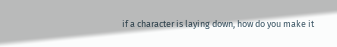if a character is laying down, how do you make it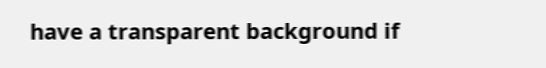have a transparent background if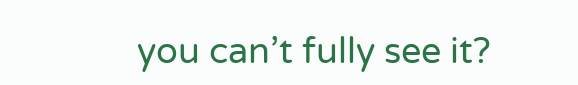you can’t fully see it?